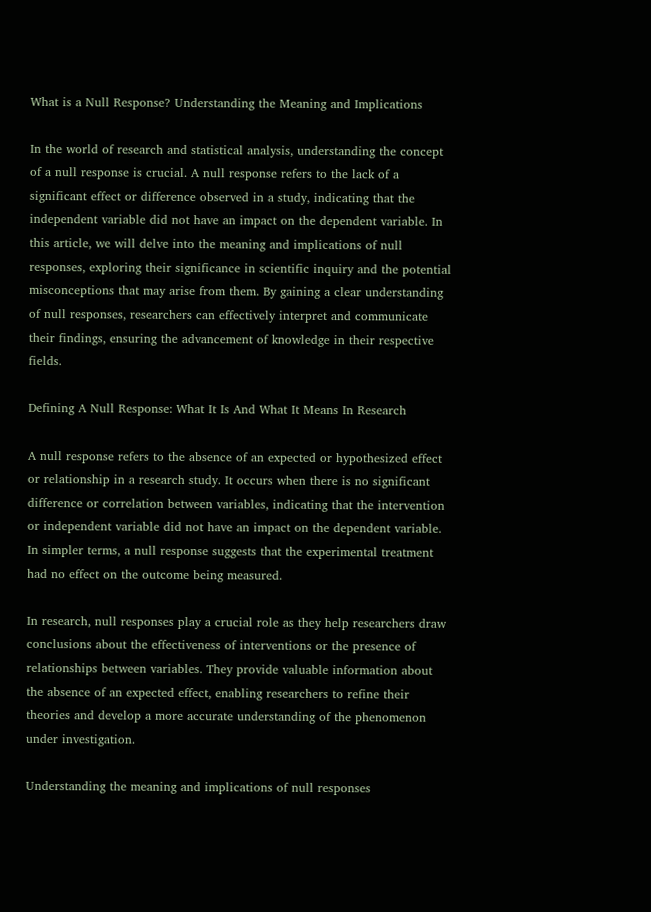What is a Null Response? Understanding the Meaning and Implications

In the world of research and statistical analysis, understanding the concept of a null response is crucial. A null response refers to the lack of a significant effect or difference observed in a study, indicating that the independent variable did not have an impact on the dependent variable. In this article, we will delve into the meaning and implications of null responses, exploring their significance in scientific inquiry and the potential misconceptions that may arise from them. By gaining a clear understanding of null responses, researchers can effectively interpret and communicate their findings, ensuring the advancement of knowledge in their respective fields.

Defining A Null Response: What It Is And What It Means In Research

A null response refers to the absence of an expected or hypothesized effect or relationship in a research study. It occurs when there is no significant difference or correlation between variables, indicating that the intervention or independent variable did not have an impact on the dependent variable. In simpler terms, a null response suggests that the experimental treatment had no effect on the outcome being measured.

In research, null responses play a crucial role as they help researchers draw conclusions about the effectiveness of interventions or the presence of relationships between variables. They provide valuable information about the absence of an expected effect, enabling researchers to refine their theories and develop a more accurate understanding of the phenomenon under investigation.

Understanding the meaning and implications of null responses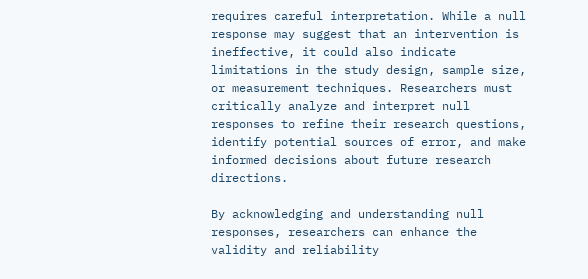requires careful interpretation. While a null response may suggest that an intervention is ineffective, it could also indicate limitations in the study design, sample size, or measurement techniques. Researchers must critically analyze and interpret null responses to refine their research questions, identify potential sources of error, and make informed decisions about future research directions.

By acknowledging and understanding null responses, researchers can enhance the validity and reliability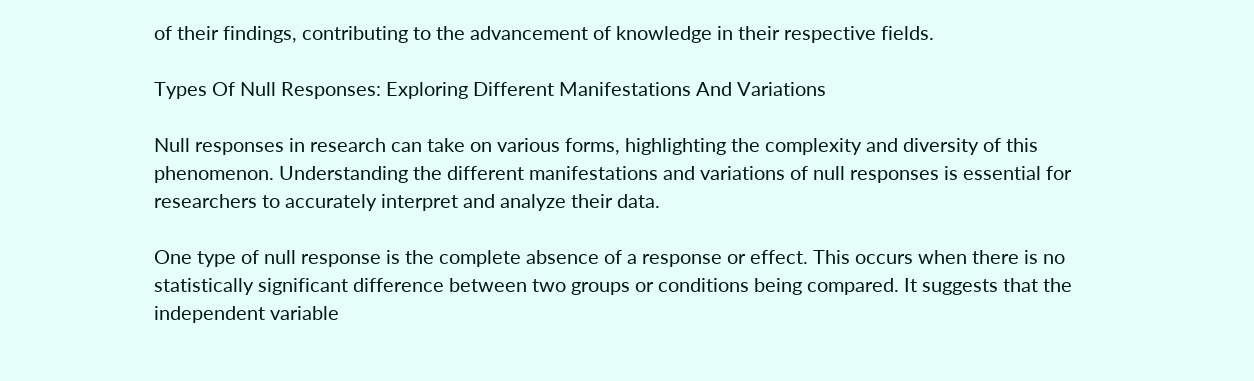of their findings, contributing to the advancement of knowledge in their respective fields.

Types Of Null Responses: Exploring Different Manifestations And Variations

Null responses in research can take on various forms, highlighting the complexity and diversity of this phenomenon. Understanding the different manifestations and variations of null responses is essential for researchers to accurately interpret and analyze their data.

One type of null response is the complete absence of a response or effect. This occurs when there is no statistically significant difference between two groups or conditions being compared. It suggests that the independent variable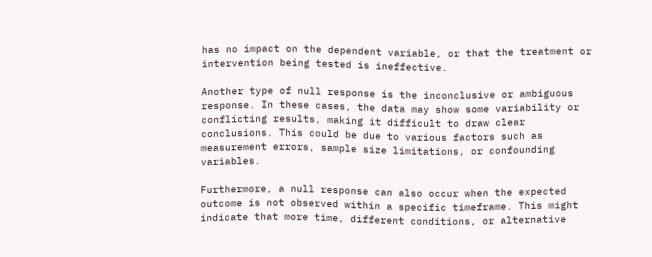has no impact on the dependent variable, or that the treatment or intervention being tested is ineffective.

Another type of null response is the inconclusive or ambiguous response. In these cases, the data may show some variability or conflicting results, making it difficult to draw clear conclusions. This could be due to various factors such as measurement errors, sample size limitations, or confounding variables.

Furthermore, a null response can also occur when the expected outcome is not observed within a specific timeframe. This might indicate that more time, different conditions, or alternative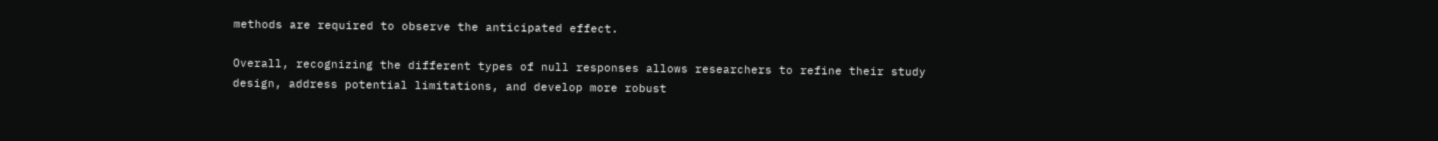methods are required to observe the anticipated effect.

Overall, recognizing the different types of null responses allows researchers to refine their study design, address potential limitations, and develop more robust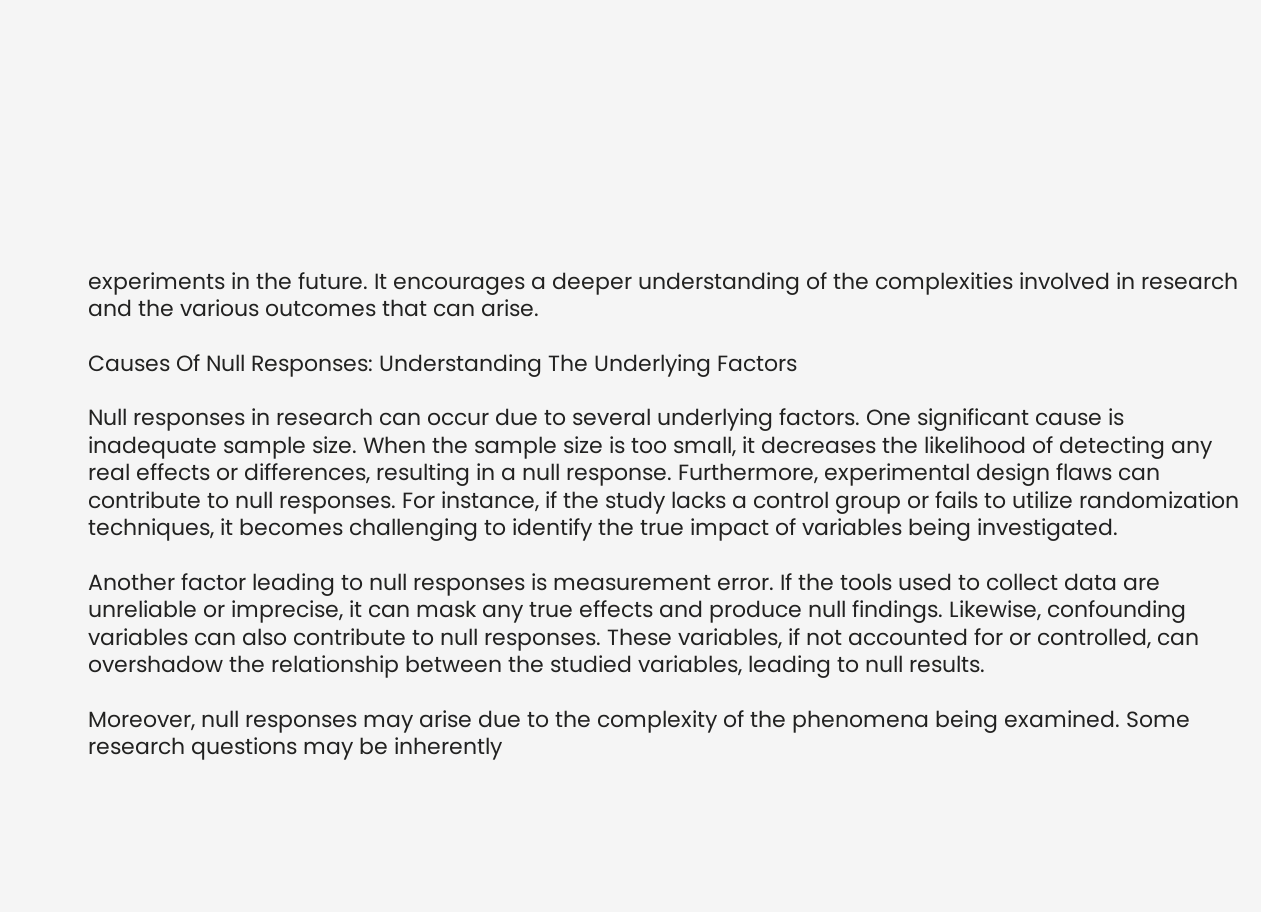experiments in the future. It encourages a deeper understanding of the complexities involved in research and the various outcomes that can arise.

Causes Of Null Responses: Understanding The Underlying Factors

Null responses in research can occur due to several underlying factors. One significant cause is inadequate sample size. When the sample size is too small, it decreases the likelihood of detecting any real effects or differences, resulting in a null response. Furthermore, experimental design flaws can contribute to null responses. For instance, if the study lacks a control group or fails to utilize randomization techniques, it becomes challenging to identify the true impact of variables being investigated.

Another factor leading to null responses is measurement error. If the tools used to collect data are unreliable or imprecise, it can mask any true effects and produce null findings. Likewise, confounding variables can also contribute to null responses. These variables, if not accounted for or controlled, can overshadow the relationship between the studied variables, leading to null results.

Moreover, null responses may arise due to the complexity of the phenomena being examined. Some research questions may be inherently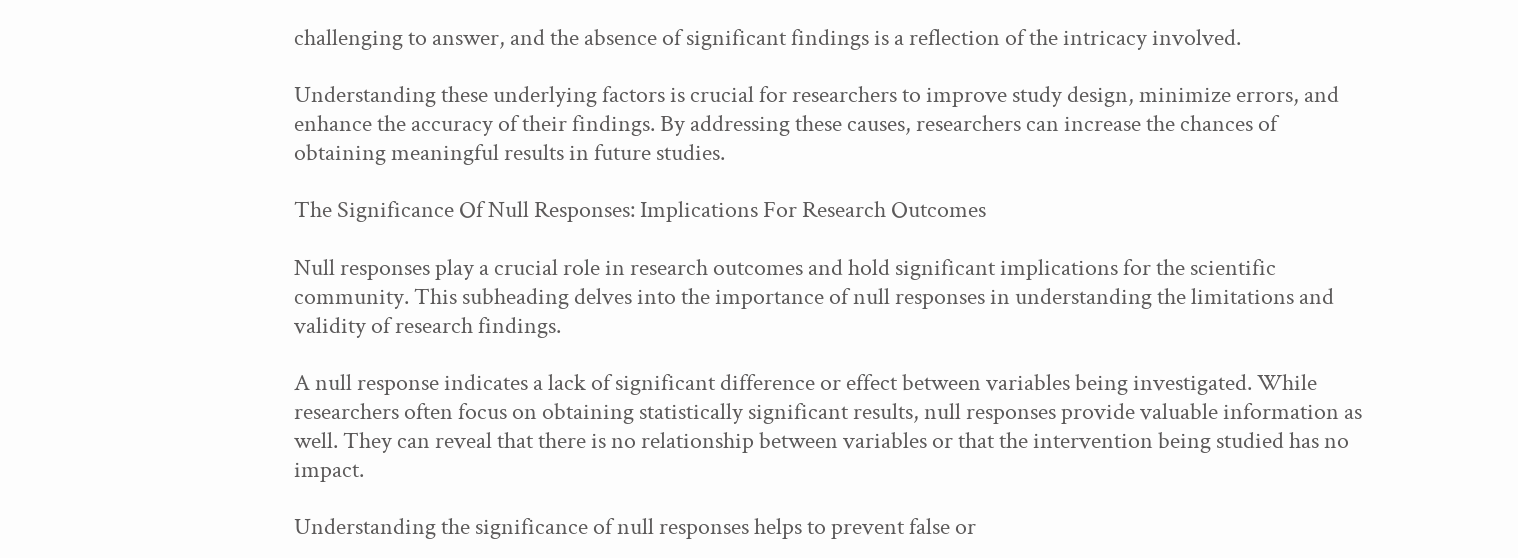challenging to answer, and the absence of significant findings is a reflection of the intricacy involved.

Understanding these underlying factors is crucial for researchers to improve study design, minimize errors, and enhance the accuracy of their findings. By addressing these causes, researchers can increase the chances of obtaining meaningful results in future studies.

The Significance Of Null Responses: Implications For Research Outcomes

Null responses play a crucial role in research outcomes and hold significant implications for the scientific community. This subheading delves into the importance of null responses in understanding the limitations and validity of research findings.

A null response indicates a lack of significant difference or effect between variables being investigated. While researchers often focus on obtaining statistically significant results, null responses provide valuable information as well. They can reveal that there is no relationship between variables or that the intervention being studied has no impact.

Understanding the significance of null responses helps to prevent false or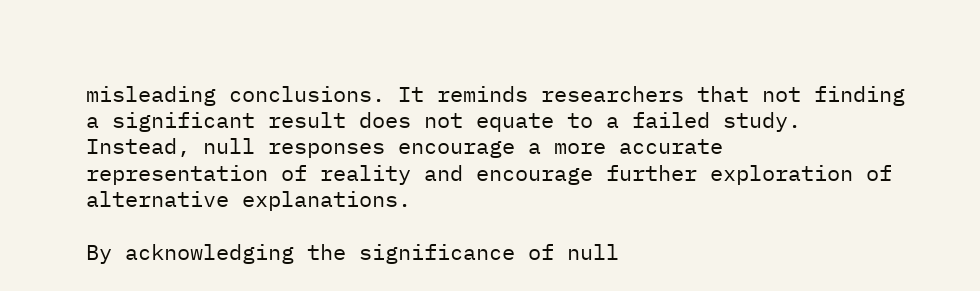misleading conclusions. It reminds researchers that not finding a significant result does not equate to a failed study. Instead, null responses encourage a more accurate representation of reality and encourage further exploration of alternative explanations.

By acknowledging the significance of null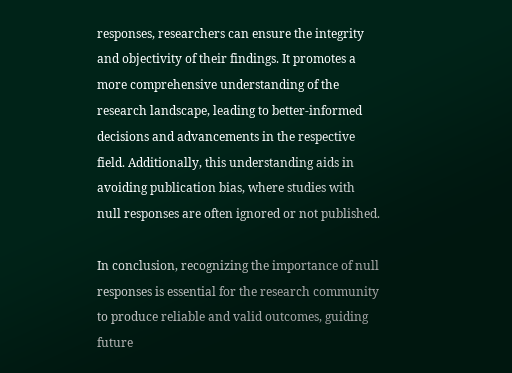responses, researchers can ensure the integrity and objectivity of their findings. It promotes a more comprehensive understanding of the research landscape, leading to better-informed decisions and advancements in the respective field. Additionally, this understanding aids in avoiding publication bias, where studies with null responses are often ignored or not published.

In conclusion, recognizing the importance of null responses is essential for the research community to produce reliable and valid outcomes, guiding future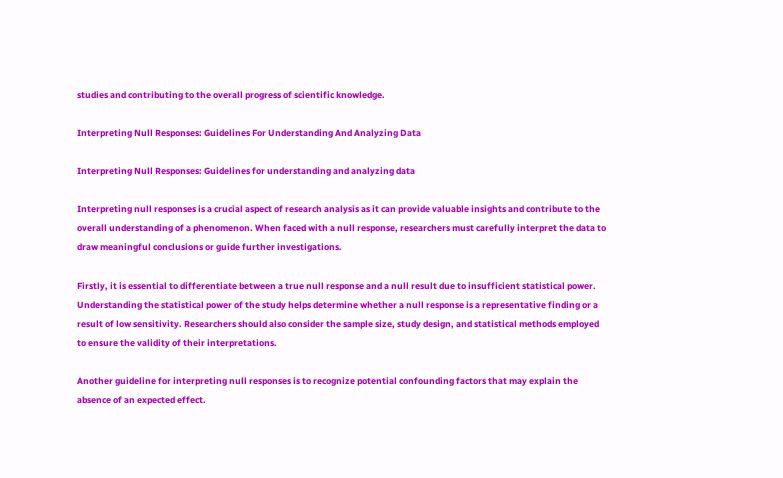studies and contributing to the overall progress of scientific knowledge.

Interpreting Null Responses: Guidelines For Understanding And Analyzing Data

Interpreting Null Responses: Guidelines for understanding and analyzing data

Interpreting null responses is a crucial aspect of research analysis as it can provide valuable insights and contribute to the overall understanding of a phenomenon. When faced with a null response, researchers must carefully interpret the data to draw meaningful conclusions or guide further investigations.

Firstly, it is essential to differentiate between a true null response and a null result due to insufficient statistical power. Understanding the statistical power of the study helps determine whether a null response is a representative finding or a result of low sensitivity. Researchers should also consider the sample size, study design, and statistical methods employed to ensure the validity of their interpretations.

Another guideline for interpreting null responses is to recognize potential confounding factors that may explain the absence of an expected effect.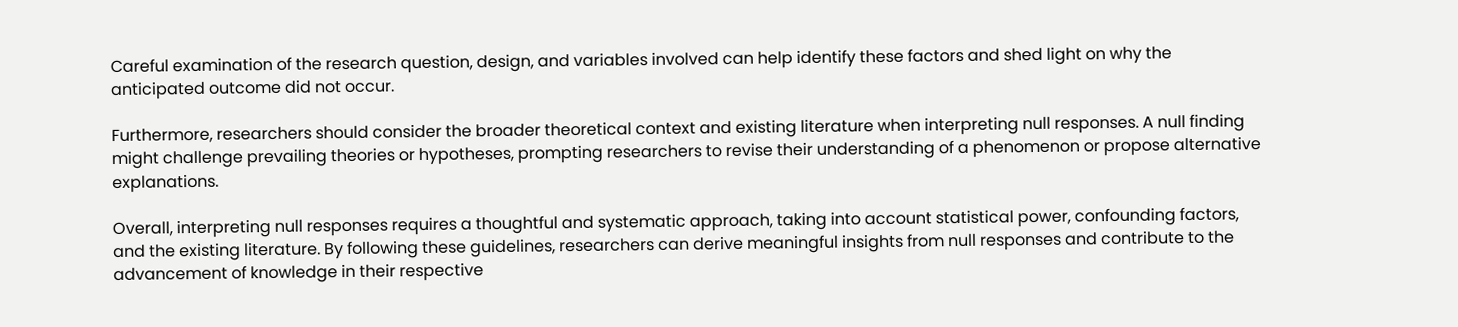Careful examination of the research question, design, and variables involved can help identify these factors and shed light on why the anticipated outcome did not occur.

Furthermore, researchers should consider the broader theoretical context and existing literature when interpreting null responses. A null finding might challenge prevailing theories or hypotheses, prompting researchers to revise their understanding of a phenomenon or propose alternative explanations.

Overall, interpreting null responses requires a thoughtful and systematic approach, taking into account statistical power, confounding factors, and the existing literature. By following these guidelines, researchers can derive meaningful insights from null responses and contribute to the advancement of knowledge in their respective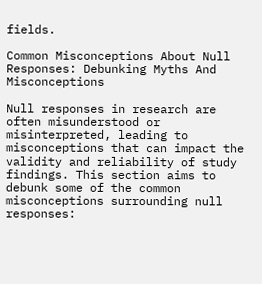fields.

Common Misconceptions About Null Responses: Debunking Myths And Misconceptions

Null responses in research are often misunderstood or misinterpreted, leading to misconceptions that can impact the validity and reliability of study findings. This section aims to debunk some of the common misconceptions surrounding null responses: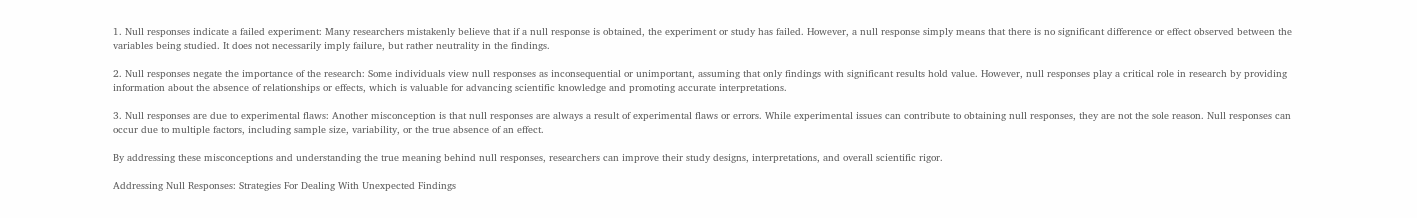1. Null responses indicate a failed experiment: Many researchers mistakenly believe that if a null response is obtained, the experiment or study has failed. However, a null response simply means that there is no significant difference or effect observed between the variables being studied. It does not necessarily imply failure, but rather neutrality in the findings.

2. Null responses negate the importance of the research: Some individuals view null responses as inconsequential or unimportant, assuming that only findings with significant results hold value. However, null responses play a critical role in research by providing information about the absence of relationships or effects, which is valuable for advancing scientific knowledge and promoting accurate interpretations.

3. Null responses are due to experimental flaws: Another misconception is that null responses are always a result of experimental flaws or errors. While experimental issues can contribute to obtaining null responses, they are not the sole reason. Null responses can occur due to multiple factors, including sample size, variability, or the true absence of an effect.

By addressing these misconceptions and understanding the true meaning behind null responses, researchers can improve their study designs, interpretations, and overall scientific rigor.

Addressing Null Responses: Strategies For Dealing With Unexpected Findings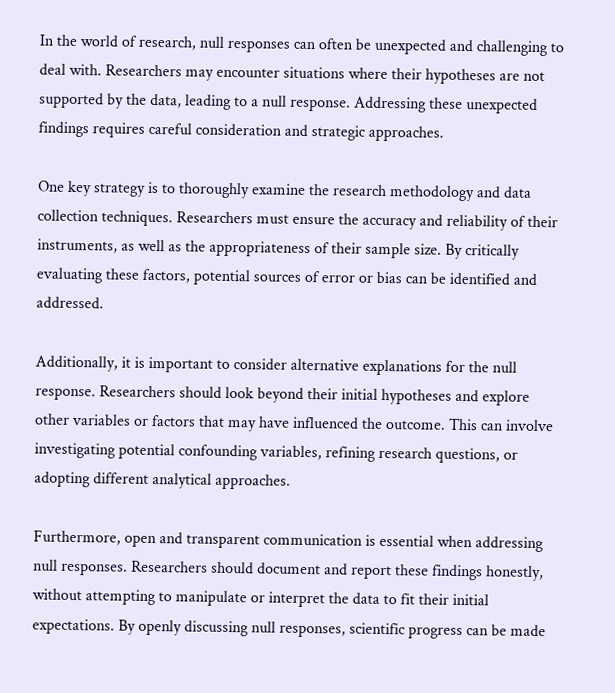In the world of research, null responses can often be unexpected and challenging to deal with. Researchers may encounter situations where their hypotheses are not supported by the data, leading to a null response. Addressing these unexpected findings requires careful consideration and strategic approaches.

One key strategy is to thoroughly examine the research methodology and data collection techniques. Researchers must ensure the accuracy and reliability of their instruments, as well as the appropriateness of their sample size. By critically evaluating these factors, potential sources of error or bias can be identified and addressed.

Additionally, it is important to consider alternative explanations for the null response. Researchers should look beyond their initial hypotheses and explore other variables or factors that may have influenced the outcome. This can involve investigating potential confounding variables, refining research questions, or adopting different analytical approaches.

Furthermore, open and transparent communication is essential when addressing null responses. Researchers should document and report these findings honestly, without attempting to manipulate or interpret the data to fit their initial expectations. By openly discussing null responses, scientific progress can be made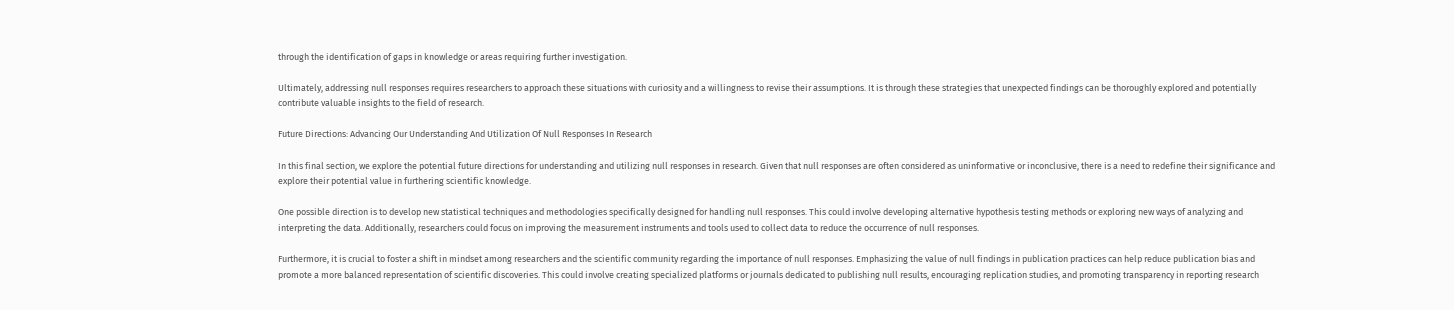through the identification of gaps in knowledge or areas requiring further investigation.

Ultimately, addressing null responses requires researchers to approach these situations with curiosity and a willingness to revise their assumptions. It is through these strategies that unexpected findings can be thoroughly explored and potentially contribute valuable insights to the field of research.

Future Directions: Advancing Our Understanding And Utilization Of Null Responses In Research

In this final section, we explore the potential future directions for understanding and utilizing null responses in research. Given that null responses are often considered as uninformative or inconclusive, there is a need to redefine their significance and explore their potential value in furthering scientific knowledge.

One possible direction is to develop new statistical techniques and methodologies specifically designed for handling null responses. This could involve developing alternative hypothesis testing methods or exploring new ways of analyzing and interpreting the data. Additionally, researchers could focus on improving the measurement instruments and tools used to collect data to reduce the occurrence of null responses.

Furthermore, it is crucial to foster a shift in mindset among researchers and the scientific community regarding the importance of null responses. Emphasizing the value of null findings in publication practices can help reduce publication bias and promote a more balanced representation of scientific discoveries. This could involve creating specialized platforms or journals dedicated to publishing null results, encouraging replication studies, and promoting transparency in reporting research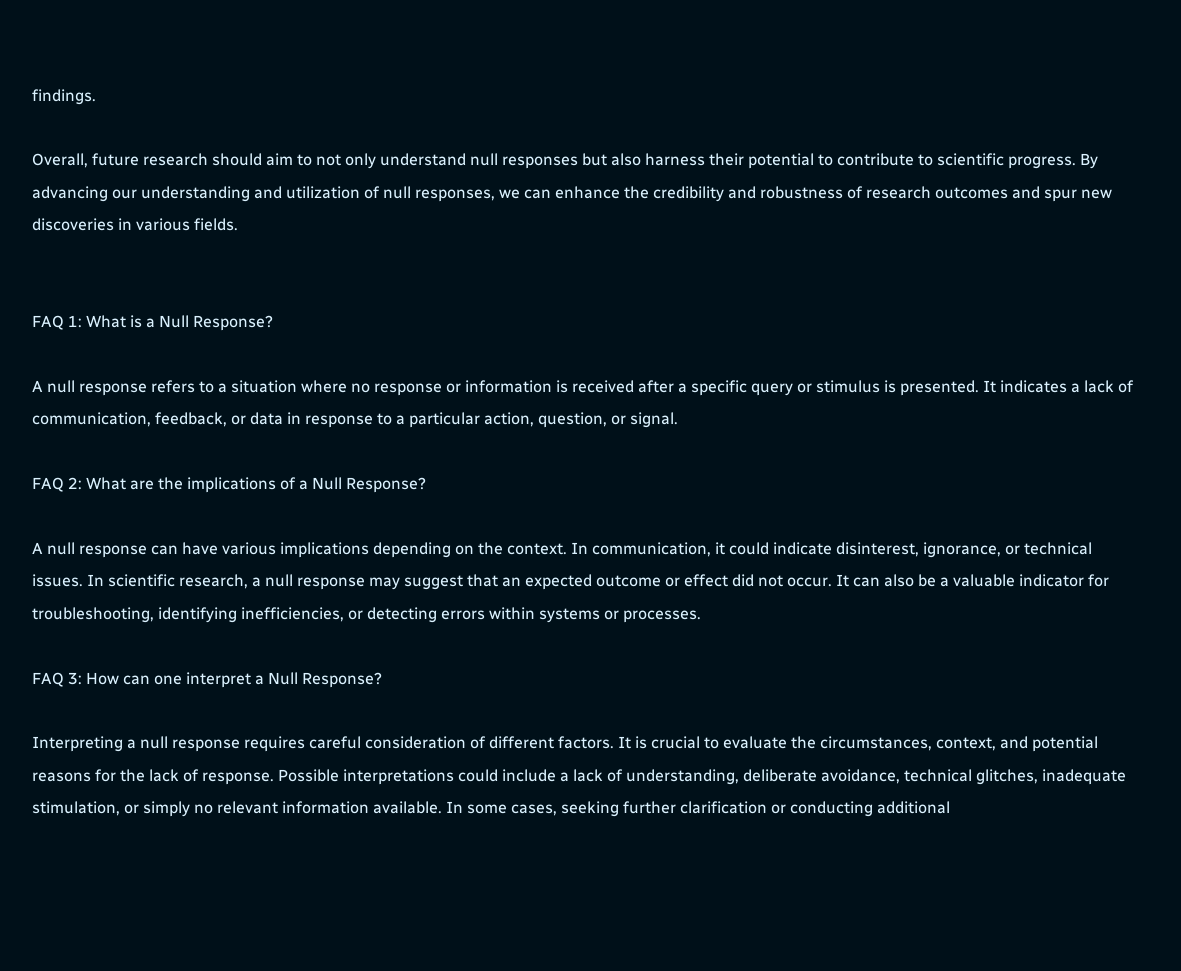findings.

Overall, future research should aim to not only understand null responses but also harness their potential to contribute to scientific progress. By advancing our understanding and utilization of null responses, we can enhance the credibility and robustness of research outcomes and spur new discoveries in various fields.


FAQ 1: What is a Null Response?

A null response refers to a situation where no response or information is received after a specific query or stimulus is presented. It indicates a lack of communication, feedback, or data in response to a particular action, question, or signal.

FAQ 2: What are the implications of a Null Response?

A null response can have various implications depending on the context. In communication, it could indicate disinterest, ignorance, or technical issues. In scientific research, a null response may suggest that an expected outcome or effect did not occur. It can also be a valuable indicator for troubleshooting, identifying inefficiencies, or detecting errors within systems or processes.

FAQ 3: How can one interpret a Null Response?

Interpreting a null response requires careful consideration of different factors. It is crucial to evaluate the circumstances, context, and potential reasons for the lack of response. Possible interpretations could include a lack of understanding, deliberate avoidance, technical glitches, inadequate stimulation, or simply no relevant information available. In some cases, seeking further clarification or conducting additional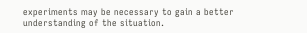experiments may be necessary to gain a better understanding of the situation.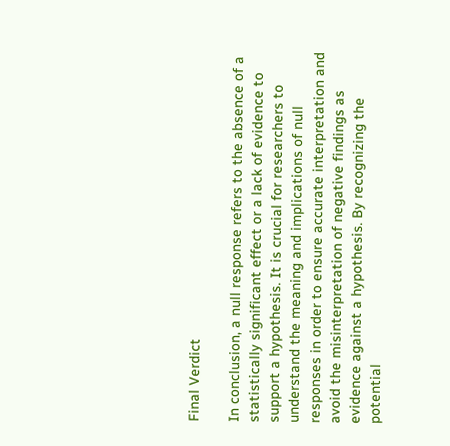Final Verdict

In conclusion, a null response refers to the absence of a statistically significant effect or a lack of evidence to support a hypothesis. It is crucial for researchers to understand the meaning and implications of null responses in order to ensure accurate interpretation and avoid the misinterpretation of negative findings as evidence against a hypothesis. By recognizing the potential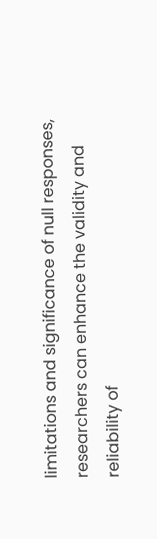limitations and significance of null responses, researchers can enhance the validity and reliability of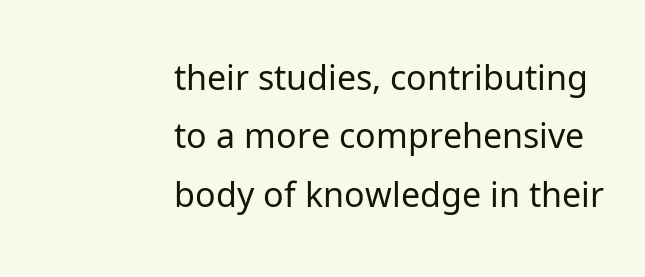their studies, contributing to a more comprehensive body of knowledge in their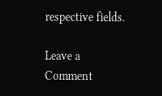respective fields.

Leave a Comment